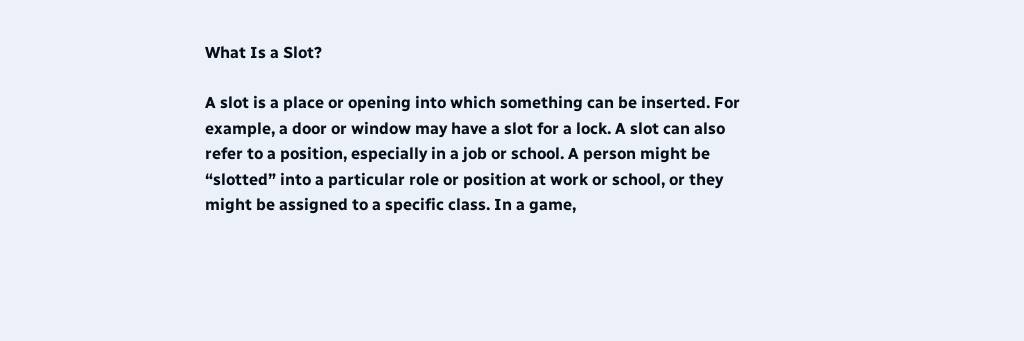What Is a Slot?

A slot is a place or opening into which something can be inserted. For example, a door or window may have a slot for a lock. A slot can also refer to a position, especially in a job or school. A person might be “slotted” into a particular role or position at work or school, or they might be assigned to a specific class. In a game,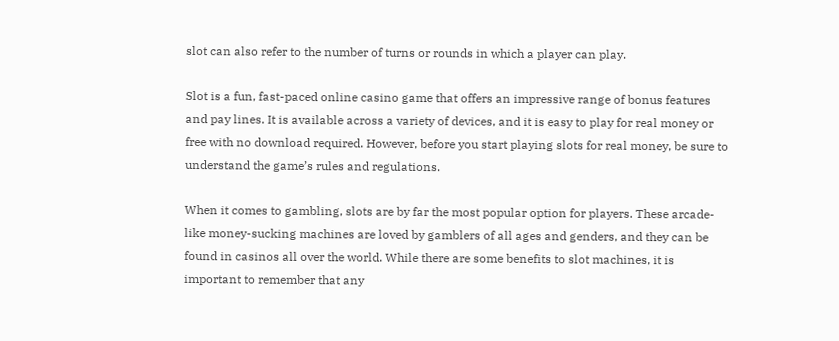slot can also refer to the number of turns or rounds in which a player can play.

Slot is a fun, fast-paced online casino game that offers an impressive range of bonus features and pay lines. It is available across a variety of devices, and it is easy to play for real money or free with no download required. However, before you start playing slots for real money, be sure to understand the game’s rules and regulations.

When it comes to gambling, slots are by far the most popular option for players. These arcade-like money-sucking machines are loved by gamblers of all ages and genders, and they can be found in casinos all over the world. While there are some benefits to slot machines, it is important to remember that any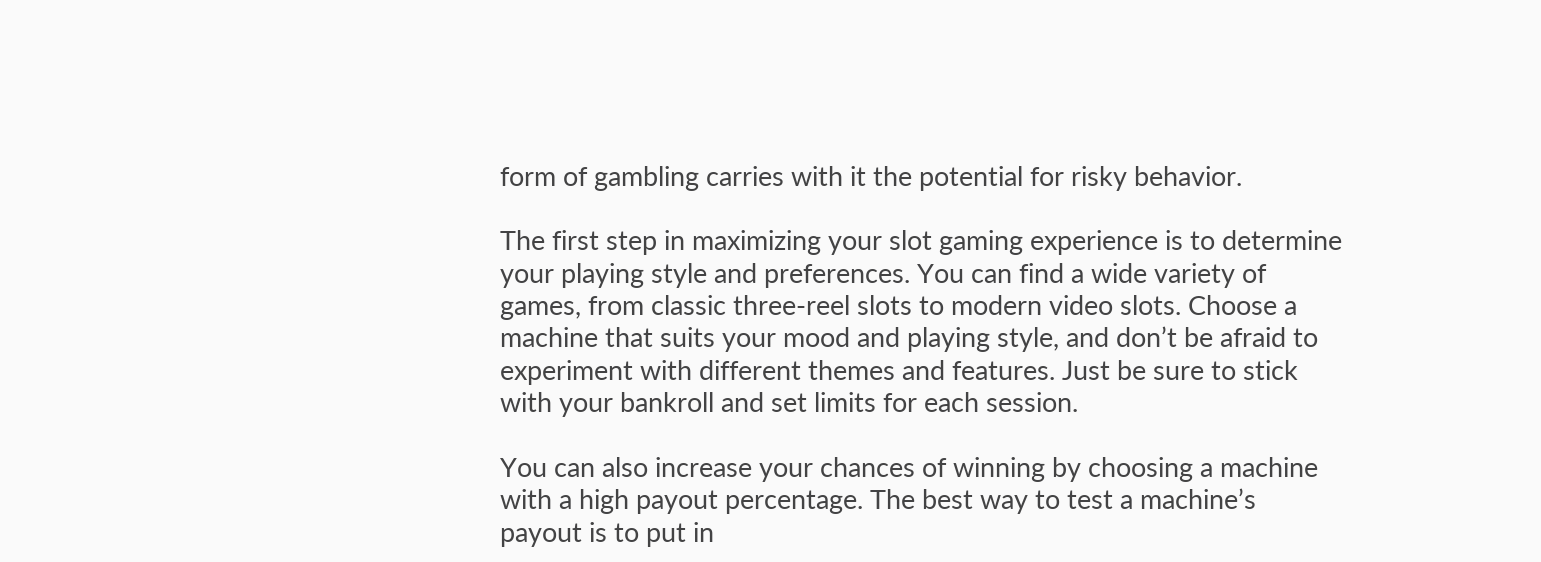form of gambling carries with it the potential for risky behavior.

The first step in maximizing your slot gaming experience is to determine your playing style and preferences. You can find a wide variety of games, from classic three-reel slots to modern video slots. Choose a machine that suits your mood and playing style, and don’t be afraid to experiment with different themes and features. Just be sure to stick with your bankroll and set limits for each session.

You can also increase your chances of winning by choosing a machine with a high payout percentage. The best way to test a machine’s payout is to put in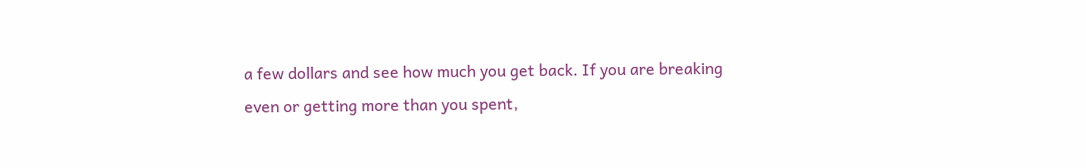a few dollars and see how much you get back. If you are breaking even or getting more than you spent,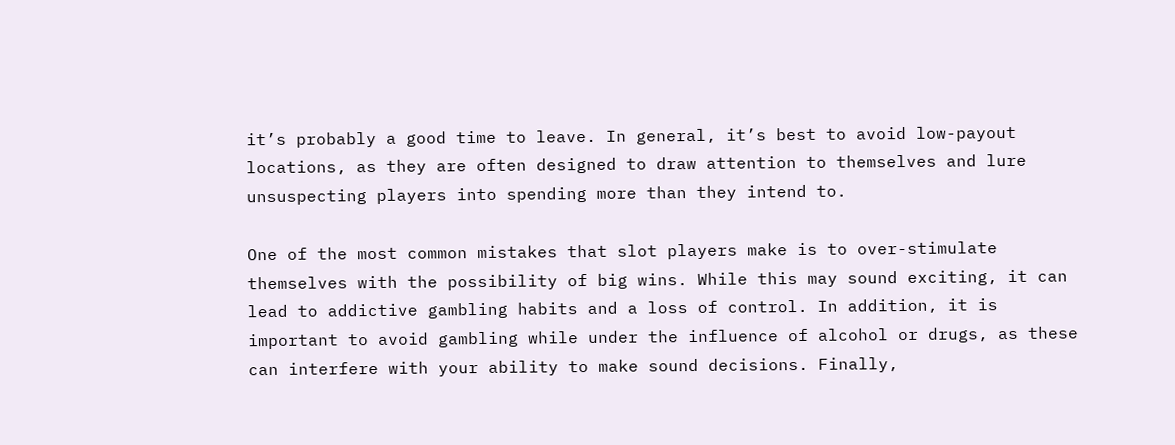it’s probably a good time to leave. In general, it’s best to avoid low-payout locations, as they are often designed to draw attention to themselves and lure unsuspecting players into spending more than they intend to.

One of the most common mistakes that slot players make is to over-stimulate themselves with the possibility of big wins. While this may sound exciting, it can lead to addictive gambling habits and a loss of control. In addition, it is important to avoid gambling while under the influence of alcohol or drugs, as these can interfere with your ability to make sound decisions. Finally,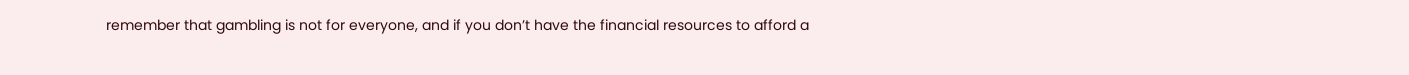remember that gambling is not for everyone, and if you don’t have the financial resources to afford a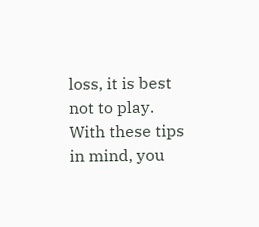loss, it is best not to play. With these tips in mind, you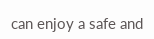can enjoy a safe and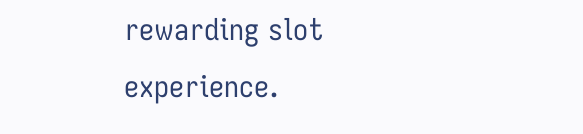rewarding slot experience.